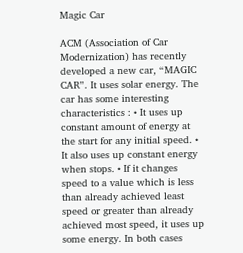Magic Car

ACM (Association of Car Modernization) has recently developed a new car, “MAGIC CAR”. It uses solar energy. The car has some interesting characteristics : • It uses up constant amount of energy at the start for any initial speed. • It also uses up constant energy when stops. • If it changes speed to a value which is less than already achieved least speed or greater than already achieved most speed, it uses up some energy. In both cases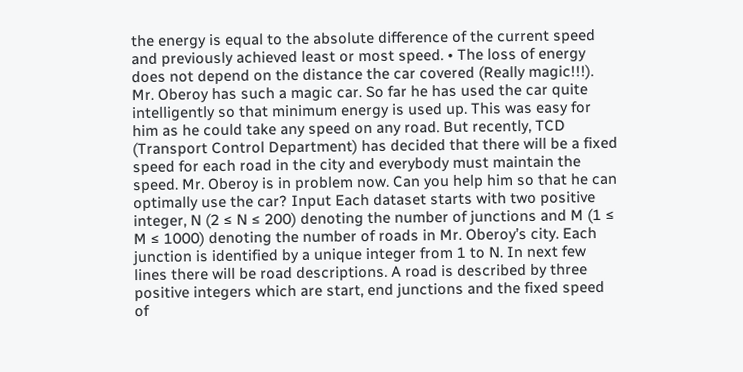the energy is equal to the absolute difference of the current speed and previously achieved least or most speed. • The loss of energy does not depend on the distance the car covered (Really magic!!!). Mr. Oberoy has such a magic car. So far he has used the car quite intelligently so that minimum energy is used up. This was easy for him as he could take any speed on any road. But recently, TCD (Transport Control Department) has decided that there will be a fixed speed for each road in the city and everybody must maintain the speed. Mr. Oberoy is in problem now. Can you help him so that he can optimally use the car? Input Each dataset starts with two positive integer, N (2 ≤ N ≤ 200) denoting the number of junctions and M (1 ≤ M ≤ 1000) denoting the number of roads in Mr. Oberoy’s city. Each junction is identified by a unique integer from 1 to N. In next few lines there will be road descriptions. A road is described by three positive integers which are start, end junctions and the fixed speed of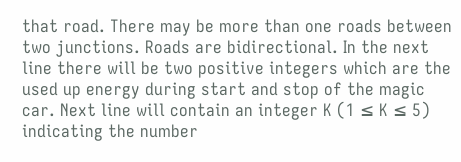that road. There may be more than one roads between two junctions. Roads are bidirectional. In the next line there will be two positive integers which are the used up energy during start and stop of the magic car. Next line will contain an integer K (1 ≤ K ≤ 5) indicating the number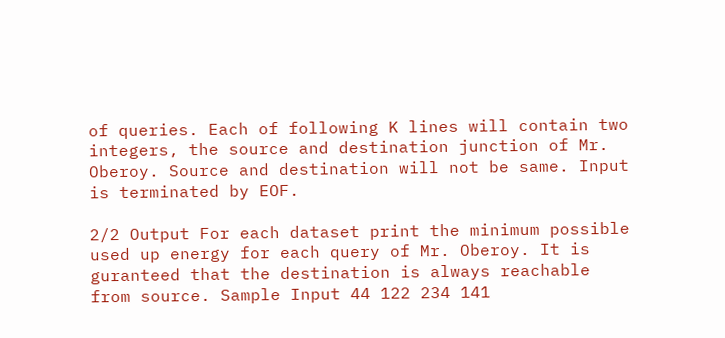of queries. Each of following K lines will contain two integers, the source and destination junction of Mr. Oberoy. Source and destination will not be same. Input is terminated by EOF.

2/2 Output For each dataset print the minimum possible used up energy for each query of Mr. Oberoy. It is guranteed that the destination is always reachable from source. Sample Input 44 122 234 141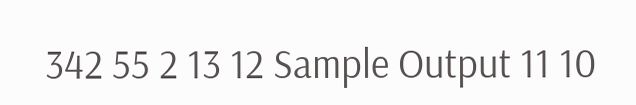342 55 2 13 12 Sample Output 11 10